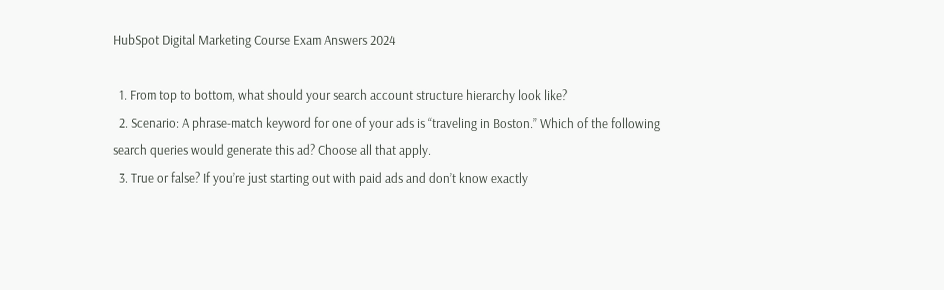HubSpot Digital Marketing Course Exam Answers 2024

  1. From top to bottom, what should your search account structure hierarchy look like?
  2. Scenario: A phrase-match keyword for one of your ads is “traveling in Boston.” Which of the following search queries would generate this ad? Choose all that apply.
  3. True or false? If you’re just starting out with paid ads and don’t know exactly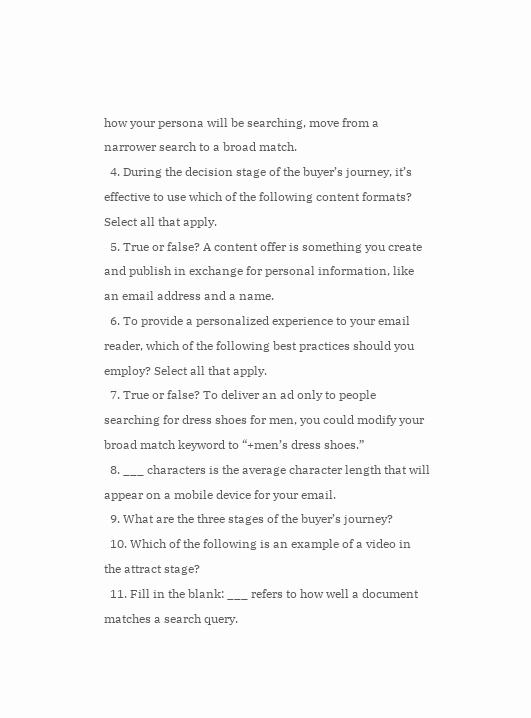how your persona will be searching, move from a narrower search to a broad match.
  4. During the decision stage of the buyer’s journey, it’s effective to use which of the following content formats? Select all that apply.
  5. True or false? A content offer is something you create and publish in exchange for personal information, like an email address and a name.
  6. To provide a personalized experience to your email reader, which of the following best practices should you employ? Select all that apply.
  7. True or false? To deliver an ad only to people searching for dress shoes for men, you could modify your broad match keyword to “+men’s dress shoes.”
  8. ___ characters is the average character length that will appear on a mobile device for your email.
  9. What are the three stages of the buyer’s journey?
  10. Which of the following is an example of a video in the attract stage?
  11. Fill in the blank: ___ refers to how well a document matches a search query.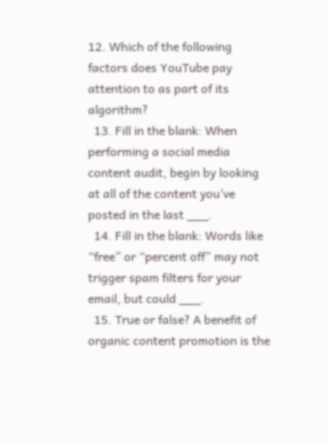12. Which of the following factors does YouTube pay attention to as part of its algorithm?
  13. Fill in the blank: When performing a social media content audit, begin by looking at all of the content you’ve posted in the last ___.
  14. Fill in the blank: Words like “free” or “percent off” may not trigger spam filters for your email, but could ___.
  15. True or false? A benefit of organic content promotion is the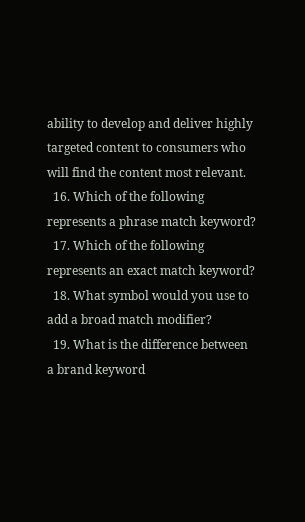ability to develop and deliver highly targeted content to consumers who will find the content most relevant.
  16. Which of the following represents a phrase match keyword?
  17. Which of the following represents an exact match keyword?
  18. What symbol would you use to add a broad match modifier?
  19. What is the difference between a brand keyword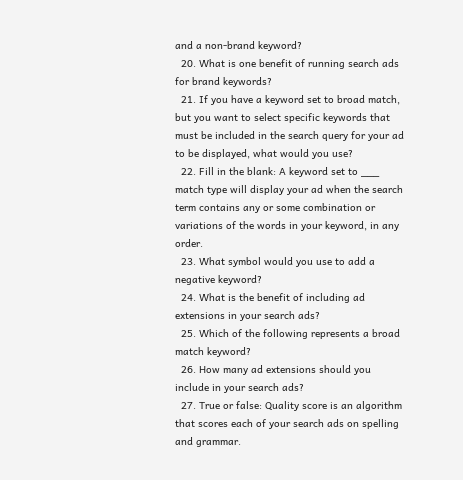and a non-brand keyword?
  20. What is one benefit of running search ads for brand keywords?
  21. If you have a keyword set to broad match, but you want to select specific keywords that must be included in the search query for your ad to be displayed, what would you use?
  22. Fill in the blank: A keyword set to ___ match type will display your ad when the search term contains any or some combination or variations of the words in your keyword, in any order.
  23. What symbol would you use to add a negative keyword?
  24. What is the benefit of including ad extensions in your search ads?
  25. Which of the following represents a broad match keyword?
  26. How many ad extensions should you include in your search ads?
  27. True or false: Quality score is an algorithm that scores each of your search ads on spelling and grammar.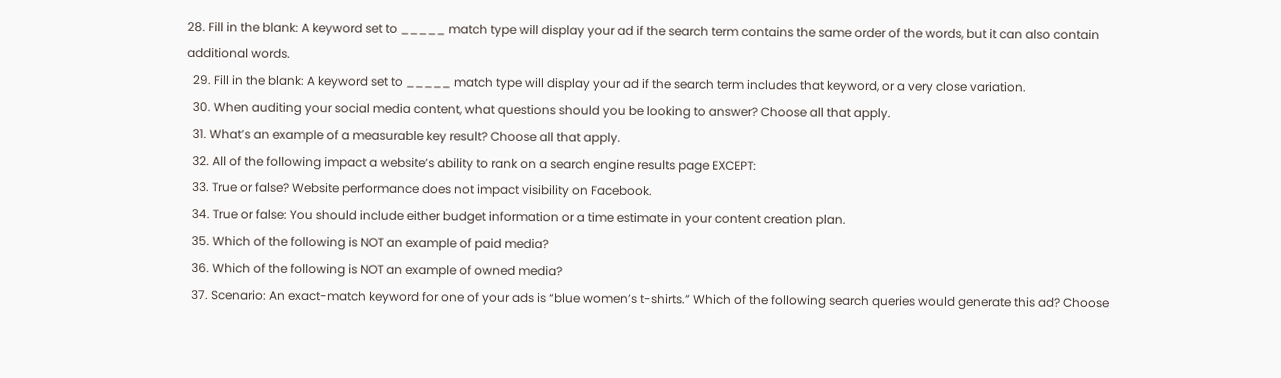28. Fill in the blank: A keyword set to _____ match type will display your ad if the search term contains the same order of the words, but it can also contain additional words.
  29. Fill in the blank: A keyword set to _____ match type will display your ad if the search term includes that keyword, or a very close variation.
  30. When auditing your social media content, what questions should you be looking to answer? Choose all that apply.
  31. What’s an example of a measurable key result? Choose all that apply.
  32. All of the following impact a website’s ability to rank on a search engine results page EXCEPT:
  33. True or false? Website performance does not impact visibility on Facebook.
  34. True or false: You should include either budget information or a time estimate in your content creation plan.
  35. Which of the following is NOT an example of paid media?
  36. Which of the following is NOT an example of owned media?
  37. Scenario: An exact-match keyword for one of your ads is “blue women’s t-shirts.” Which of the following search queries would generate this ad? Choose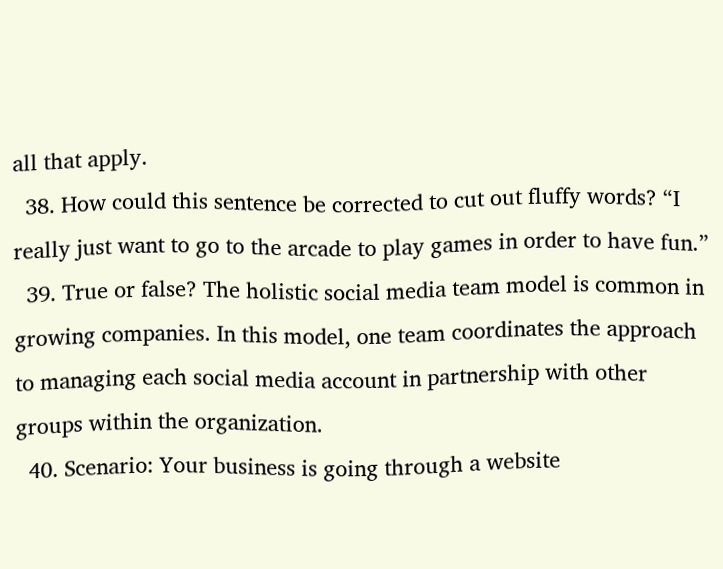all that apply.
  38. How could this sentence be corrected to cut out fluffy words? “I really just want to go to the arcade to play games in order to have fun.”
  39. True or false? The holistic social media team model is common in growing companies. In this model, one team coordinates the approach to managing each social media account in partnership with other groups within the organization.
  40. Scenario: Your business is going through a website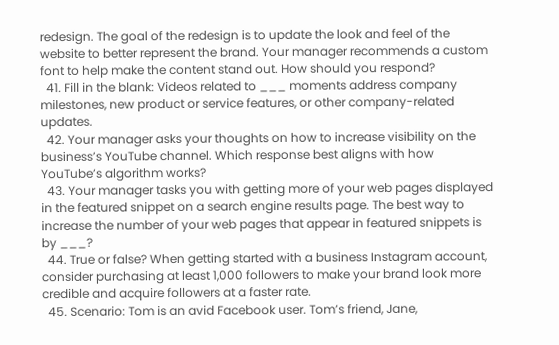redesign. The goal of the redesign is to update the look and feel of the website to better represent the brand. Your manager recommends a custom font to help make the content stand out. How should you respond?
  41. Fill in the blank: Videos related to ___ moments address company milestones, new product or service features, or other company-related updates.
  42. Your manager asks your thoughts on how to increase visibility on the business’s YouTube channel. Which response best aligns with how YouTube’s algorithm works?
  43. Your manager tasks you with getting more of your web pages displayed in the featured snippet on a search engine results page. The best way to increase the number of your web pages that appear in featured snippets is by ___?
  44. True or false? When getting started with a business Instagram account, consider purchasing at least 1,000 followers to make your brand look more credible and acquire followers at a faster rate.
  45. Scenario: Tom is an avid Facebook user. Tom’s friend, Jane,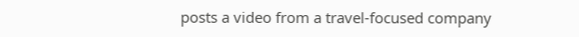posts a video from a travel-focused company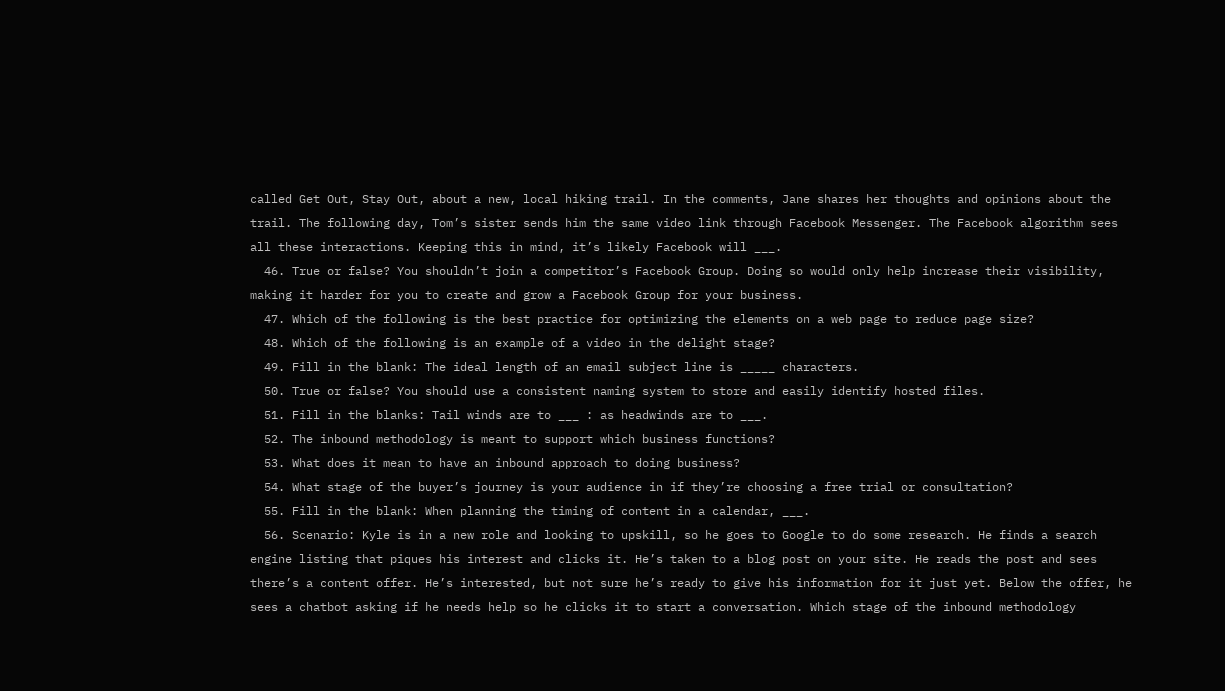called Get Out, Stay Out, about a new, local hiking trail. In the comments, Jane shares her thoughts and opinions about the trail. The following day, Tom’s sister sends him the same video link through Facebook Messenger. The Facebook algorithm sees all these interactions. Keeping this in mind, it’s likely Facebook will ___.
  46. True or false? You shouldn’t join a competitor’s Facebook Group. Doing so would only help increase their visibility, making it harder for you to create and grow a Facebook Group for your business.
  47. Which of the following is the best practice for optimizing the elements on a web page to reduce page size?
  48. Which of the following is an example of a video in the delight stage?
  49. Fill in the blank: The ideal length of an email subject line is _____ characters.
  50. True or false? You should use a consistent naming system to store and easily identify hosted files.
  51. Fill in the blanks: Tail winds are to ___ : as headwinds are to ___.
  52. The inbound methodology is meant to support which business functions?
  53. What does it mean to have an inbound approach to doing business?
  54. What stage of the buyer’s journey is your audience in if they’re choosing a free trial or consultation?
  55. Fill in the blank: When planning the timing of content in a calendar, ___.
  56. Scenario: Kyle is in a new role and looking to upskill, so he goes to Google to do some research. He finds a search engine listing that piques his interest and clicks it. He’s taken to a blog post on your site. He reads the post and sees there’s a content offer. He’s interested, but not sure he’s ready to give his information for it just yet. Below the offer, he sees a chatbot asking if he needs help so he clicks it to start a conversation. Which stage of the inbound methodology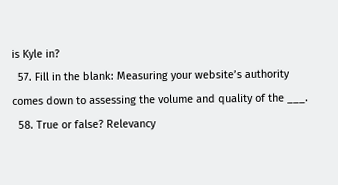is Kyle in?
  57. Fill in the blank: Measuring your website’s authority comes down to assessing the volume and quality of the ___.
  58. True or false? Relevancy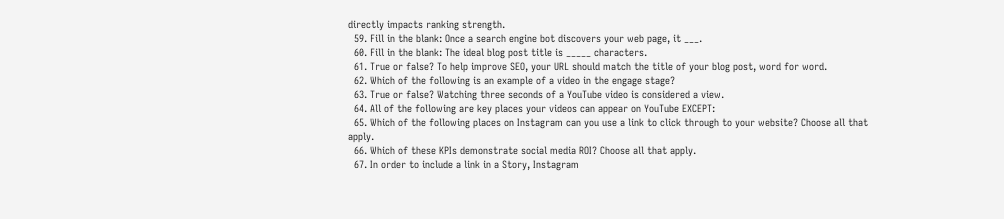directly impacts ranking strength.
  59. Fill in the blank: Once a search engine bot discovers your web page, it ___.
  60. Fill in the blank: The ideal blog post title is _____ characters.
  61. True or false? To help improve SEO, your URL should match the title of your blog post, word for word.
  62. Which of the following is an example of a video in the engage stage?
  63. True or false? Watching three seconds of a YouTube video is considered a view.
  64. All of the following are key places your videos can appear on YouTube EXCEPT:
  65. Which of the following places on Instagram can you use a link to click through to your website? Choose all that apply.
  66. Which of these KPIs demonstrate social media ROI? Choose all that apply.
  67. In order to include a link in a Story, Instagram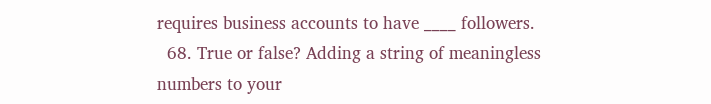requires business accounts to have ____ followers.
  68. True or false? Adding a string of meaningless numbers to your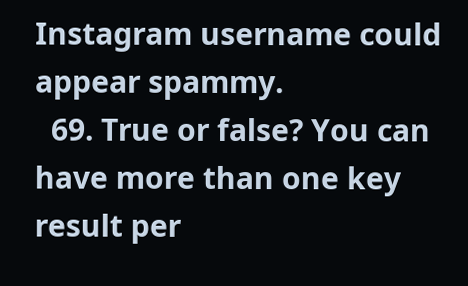Instagram username could appear spammy.
  69. True or false? You can have more than one key result per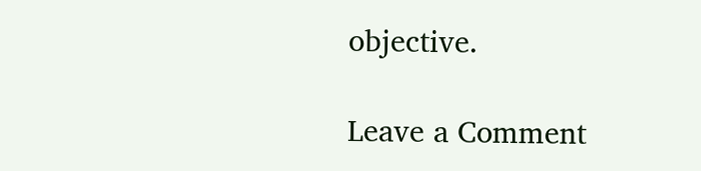objective.

Leave a Comment